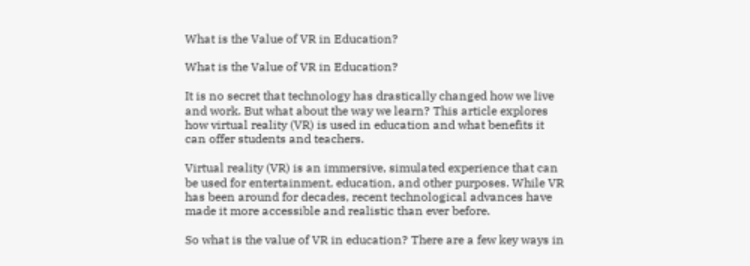What is the Value of VR in Education?

What is the Value of VR in Education?

It is no secret that technology has drastically changed how we live and work. But what about the way we learn? This article explores how virtual reality (VR) is used in education and what benefits it can offer students and teachers.

Virtual reality (VR) is an immersive, simulated experience that can be used for entertainment, education, and other purposes. While VR has been around for decades, recent technological advances have made it more accessible and realistic than ever before.

So what is the value of VR in education? There are a few key ways in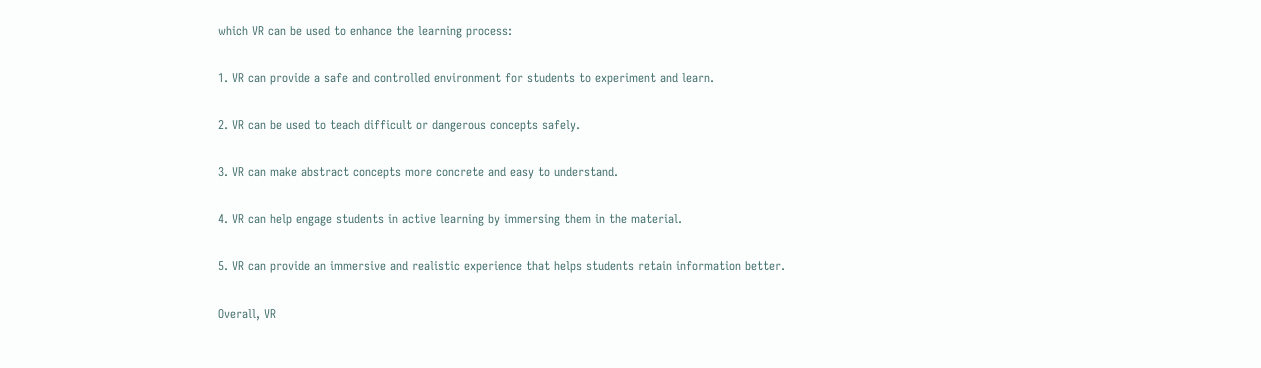which VR can be used to enhance the learning process:

1. VR can provide a safe and controlled environment for students to experiment and learn.

2. VR can be used to teach difficult or dangerous concepts safely.

3. VR can make abstract concepts more concrete and easy to understand.

4. VR can help engage students in active learning by immersing them in the material.

5. VR can provide an immersive and realistic experience that helps students retain information better.

Overall, VR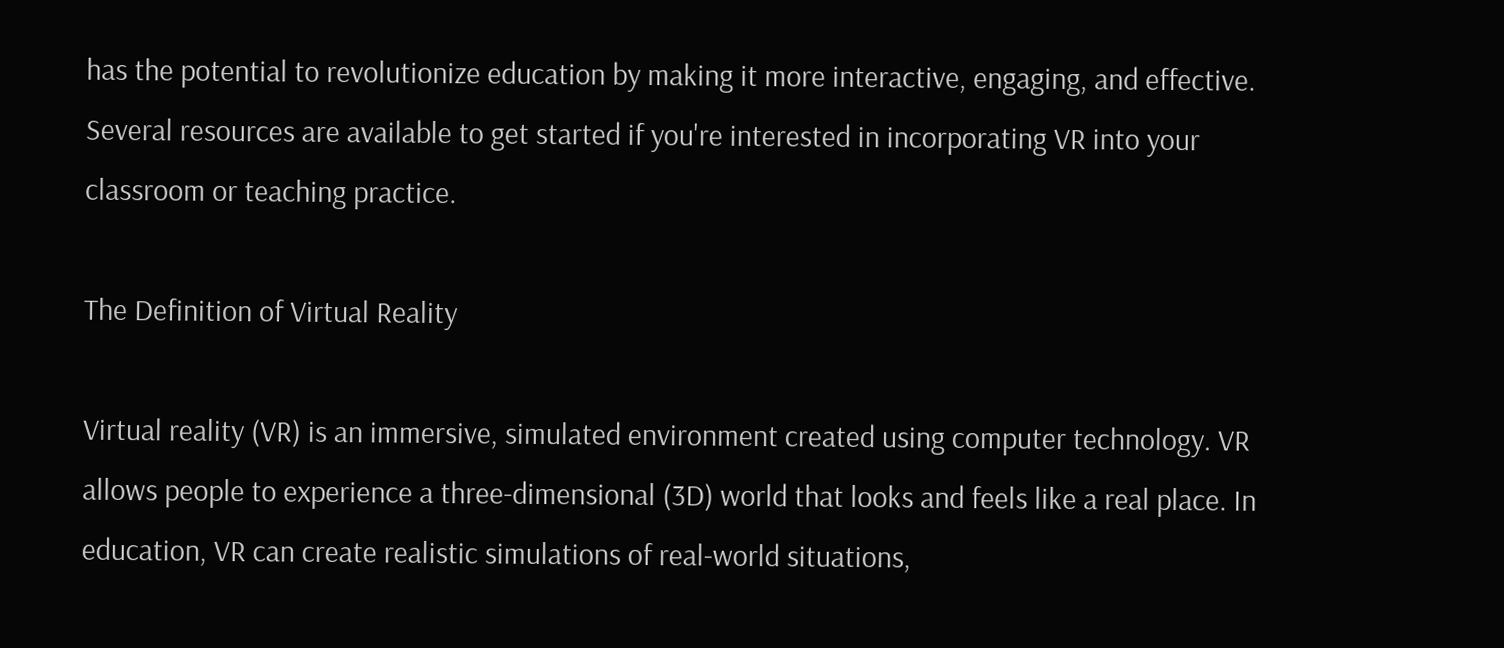has the potential to revolutionize education by making it more interactive, engaging, and effective. Several resources are available to get started if you're interested in incorporating VR into your classroom or teaching practice.

The Definition of Virtual Reality

Virtual reality (VR) is an immersive, simulated environment created using computer technology. VR allows people to experience a three-dimensional (3D) world that looks and feels like a real place. In education, VR can create realistic simulations of real-world situations,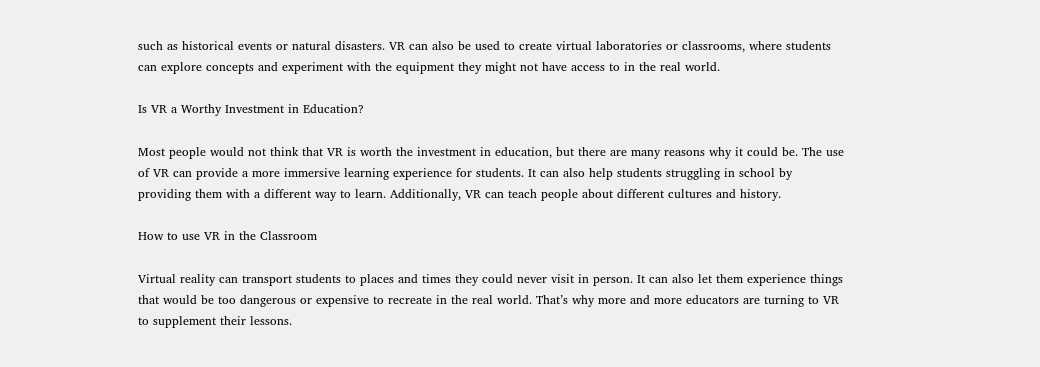such as historical events or natural disasters. VR can also be used to create virtual laboratories or classrooms, where students can explore concepts and experiment with the equipment they might not have access to in the real world.

Is VR a Worthy Investment in Education?

Most people would not think that VR is worth the investment in education, but there are many reasons why it could be. The use of VR can provide a more immersive learning experience for students. It can also help students struggling in school by providing them with a different way to learn. Additionally, VR can teach people about different cultures and history.

How to use VR in the Classroom

Virtual reality can transport students to places and times they could never visit in person. It can also let them experience things that would be too dangerous or expensive to recreate in the real world. That’s why more and more educators are turning to VR to supplement their lessons.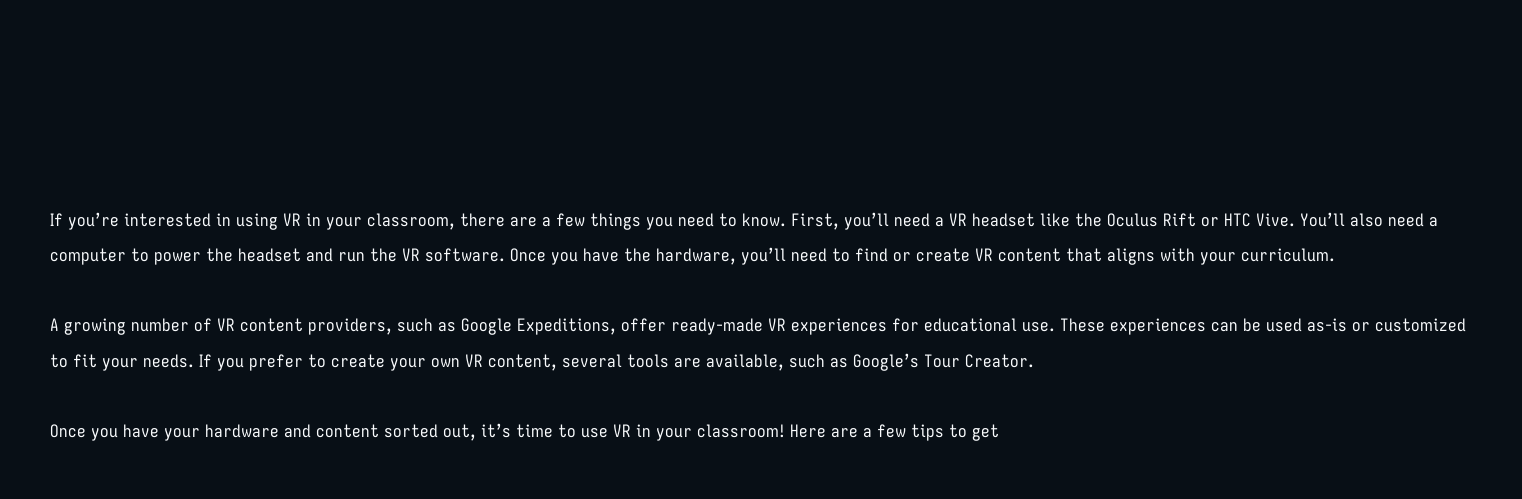If you’re interested in using VR in your classroom, there are a few things you need to know. First, you’ll need a VR headset like the Oculus Rift or HTC Vive. You’ll also need a computer to power the headset and run the VR software. Once you have the hardware, you’ll need to find or create VR content that aligns with your curriculum.

A growing number of VR content providers, such as Google Expeditions, offer ready-made VR experiences for educational use. These experiences can be used as-is or customized to fit your needs. If you prefer to create your own VR content, several tools are available, such as Google’s Tour Creator.

Once you have your hardware and content sorted out, it’s time to use VR in your classroom! Here are a few tips to get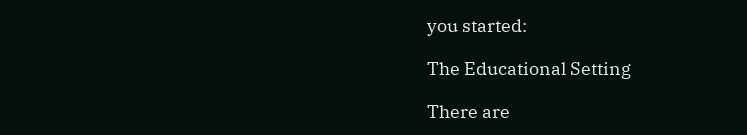you started:

The Educational Setting

There are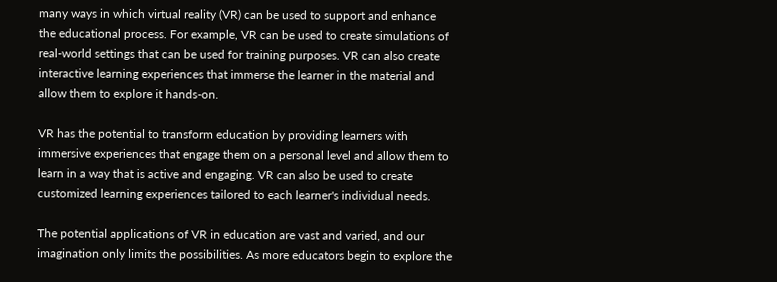many ways in which virtual reality (VR) can be used to support and enhance the educational process. For example, VR can be used to create simulations of real-world settings that can be used for training purposes. VR can also create interactive learning experiences that immerse the learner in the material and allow them to explore it hands-on.

VR has the potential to transform education by providing learners with immersive experiences that engage them on a personal level and allow them to learn in a way that is active and engaging. VR can also be used to create customized learning experiences tailored to each learner's individual needs.

The potential applications of VR in education are vast and varied, and our imagination only limits the possibilities. As more educators begin to explore the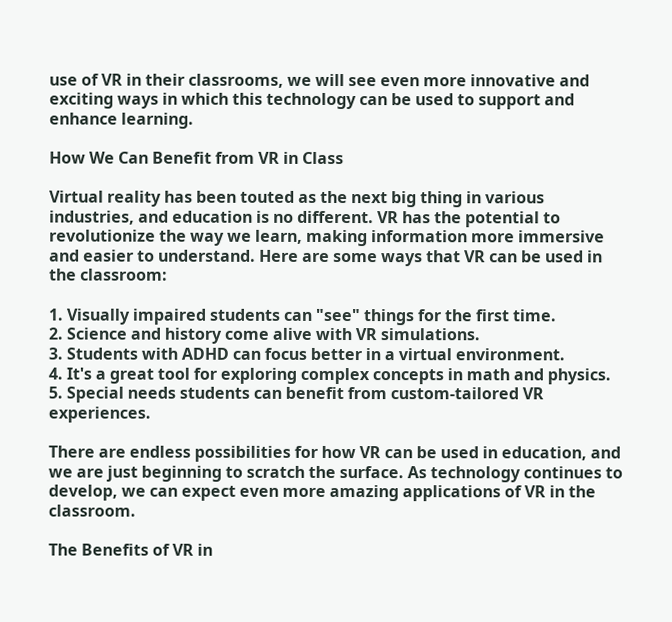use of VR in their classrooms, we will see even more innovative and exciting ways in which this technology can be used to support and enhance learning.

How We Can Benefit from VR in Class

Virtual reality has been touted as the next big thing in various industries, and education is no different. VR has the potential to revolutionize the way we learn, making information more immersive and easier to understand. Here are some ways that VR can be used in the classroom:

1. Visually impaired students can "see" things for the first time.
2. Science and history come alive with VR simulations.
3. Students with ADHD can focus better in a virtual environment.
4. It's a great tool for exploring complex concepts in math and physics.
5. Special needs students can benefit from custom-tailored VR experiences.

There are endless possibilities for how VR can be used in education, and we are just beginning to scratch the surface. As technology continues to develop, we can expect even more amazing applications of VR in the classroom.

The Benefits of VR in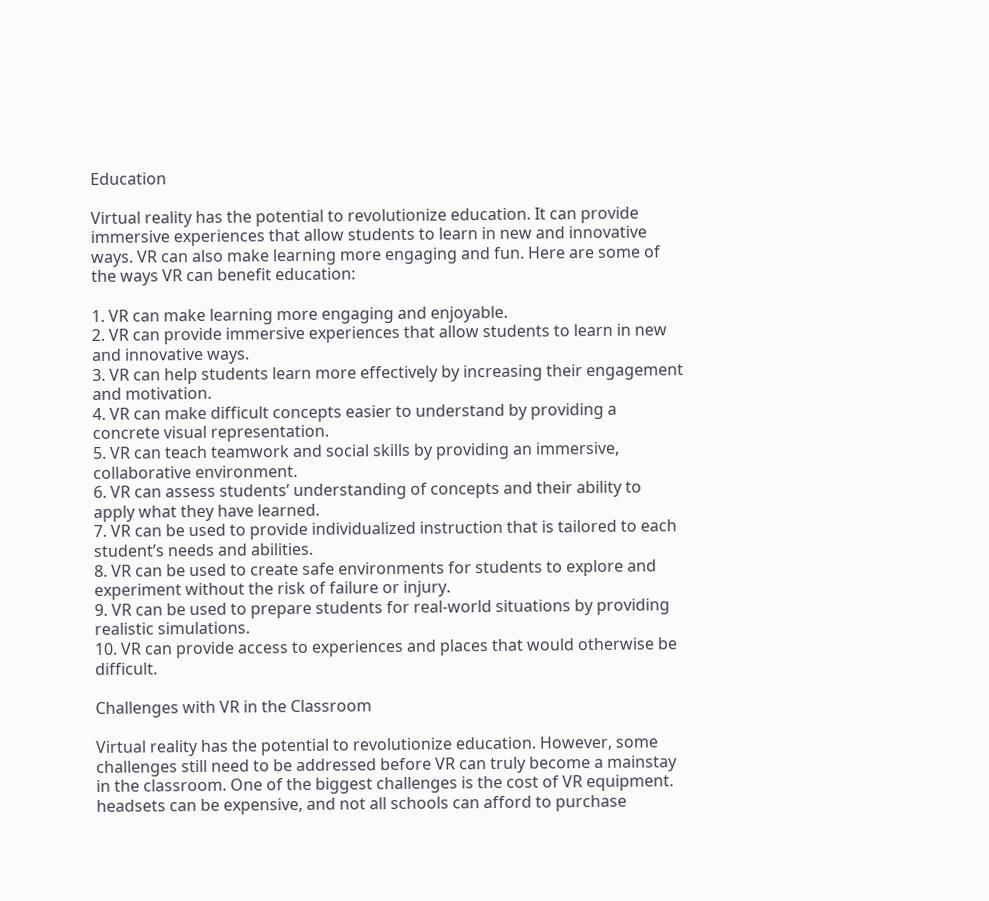Education

Virtual reality has the potential to revolutionize education. It can provide immersive experiences that allow students to learn in new and innovative ways. VR can also make learning more engaging and fun. Here are some of the ways VR can benefit education:

1. VR can make learning more engaging and enjoyable.
2. VR can provide immersive experiences that allow students to learn in new and innovative ways.
3. VR can help students learn more effectively by increasing their engagement and motivation.
4. VR can make difficult concepts easier to understand by providing a concrete visual representation.
5. VR can teach teamwork and social skills by providing an immersive, collaborative environment.
6. VR can assess students’ understanding of concepts and their ability to apply what they have learned.
7. VR can be used to provide individualized instruction that is tailored to each student’s needs and abilities.
8. VR can be used to create safe environments for students to explore and experiment without the risk of failure or injury.
9. VR can be used to prepare students for real-world situations by providing realistic simulations.
10. VR can provide access to experiences and places that would otherwise be difficult.

Challenges with VR in the Classroom

Virtual reality has the potential to revolutionize education. However, some challenges still need to be addressed before VR can truly become a mainstay in the classroom. One of the biggest challenges is the cost of VR equipment. headsets can be expensive, and not all schools can afford to purchase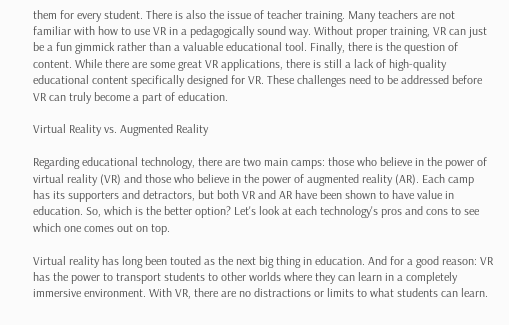them for every student. There is also the issue of teacher training. Many teachers are not familiar with how to use VR in a pedagogically sound way. Without proper training, VR can just be a fun gimmick rather than a valuable educational tool. Finally, there is the question of content. While there are some great VR applications, there is still a lack of high-quality educational content specifically designed for VR. These challenges need to be addressed before VR can truly become a part of education.

Virtual Reality vs. Augmented Reality

Regarding educational technology, there are two main camps: those who believe in the power of virtual reality (VR) and those who believe in the power of augmented reality (AR). Each camp has its supporters and detractors, but both VR and AR have been shown to have value in education. So, which is the better option? Let's look at each technology's pros and cons to see which one comes out on top.

Virtual reality has long been touted as the next big thing in education. And for a good reason: VR has the power to transport students to other worlds where they can learn in a completely immersive environment. With VR, there are no distractions or limits to what students can learn.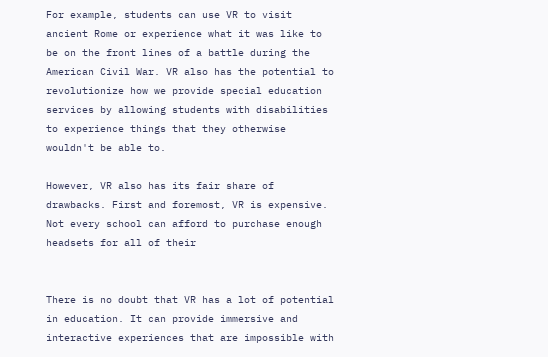For example, students can use VR to visit ancient Rome or experience what it was like to be on the front lines of a battle during the American Civil War. VR also has the potential to revolutionize how we provide special education services by allowing students with disabilities to experience things that they otherwise wouldn't be able to.

However, VR also has its fair share of drawbacks. First and foremost, VR is expensive. Not every school can afford to purchase enough headsets for all of their


There is no doubt that VR has a lot of potential in education. It can provide immersive and interactive experiences that are impossible with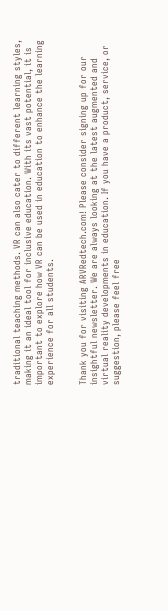traditional teaching methods. VR can also cater to different learning styles, making it an ideal tool for inclusive education. With its vast potential, it is important to explore how VR can be used in education to enhance the learning experience for all students.


Thank you for visiting ARVRedtech.com! Please consider signing up for our insightful newsletter. We are always looking at the latest augmented and virtual reality developments in education. If you have a product, service, or suggestion, please feel free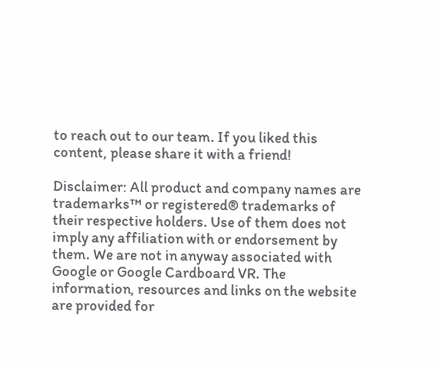to reach out to our team. If you liked this content, please share it with a friend!

Disclaimer: All product and company names are trademarks™ or registered® trademarks of their respective holders. Use of them does not imply any affiliation with or endorsement by them. We are not in anyway associated with Google or Google Cardboard VR. The information, resources and links on the website are provided for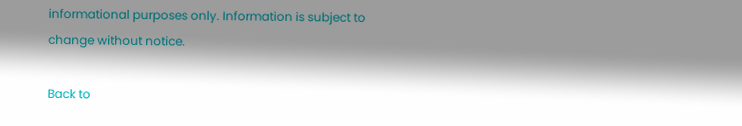informational purposes only. Information is subject to change without notice.

Back to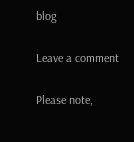blog

Leave a comment

Please note,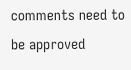comments need to be approved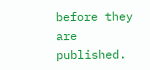before they are published.